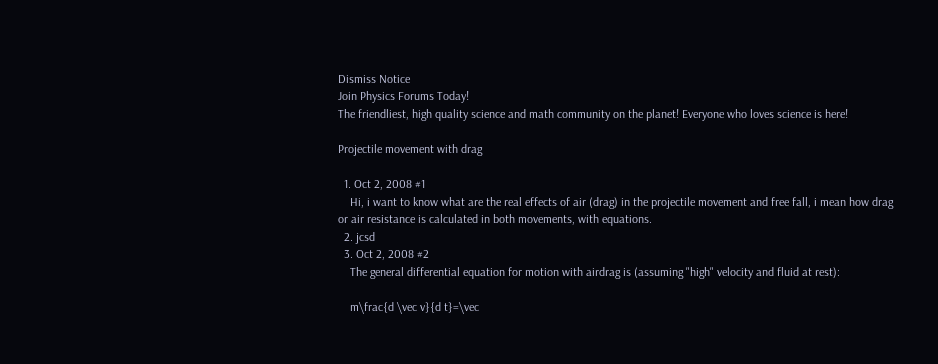Dismiss Notice
Join Physics Forums Today!
The friendliest, high quality science and math community on the planet! Everyone who loves science is here!

Projectile movement with drag

  1. Oct 2, 2008 #1
    Hi, i want to know what are the real effects of air (drag) in the projectile movement and free fall, i mean how drag or air resistance is calculated in both movements, with equations.
  2. jcsd
  3. Oct 2, 2008 #2
    The general differential equation for motion with airdrag is (assuming "high" velocity and fluid at rest):

    m\frac{d \vec v}{d t}=\vec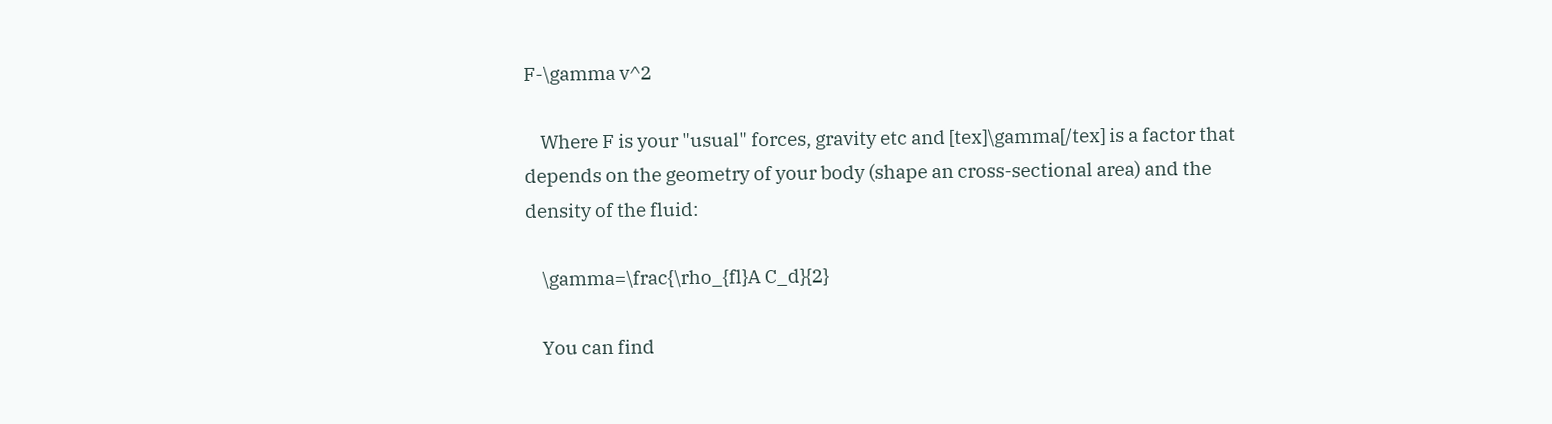F-\gamma v^2

    Where F is your "usual" forces, gravity etc and [tex]\gamma[/tex] is a factor that depends on the geometry of your body (shape an cross-sectional area) and the density of the fluid:

    \gamma=\frac{\rho_{fl}A C_d}{2}

    You can find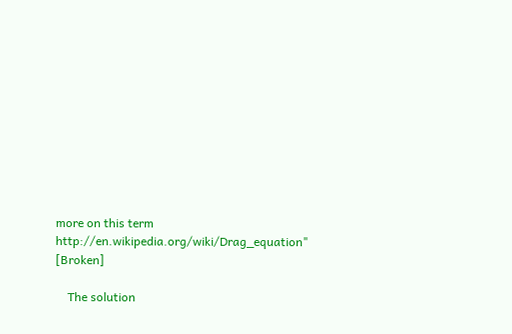more on this term http://en.wikipedia.org/wiki/Drag_equation" [Broken]

    The solution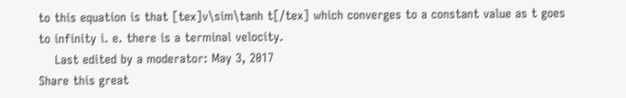to this equation is that [tex]v\sim\tanh t[/tex] which converges to a constant value as t goes to infinity i. e. there is a terminal velocity.
    Last edited by a moderator: May 3, 2017
Share this great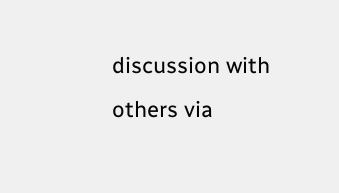discussion with others via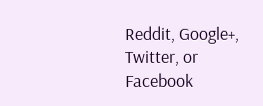Reddit, Google+, Twitter, or Facebook